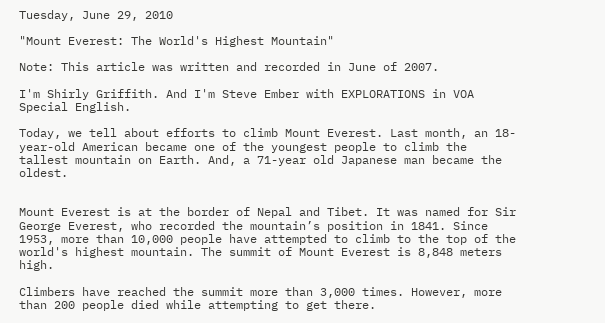Tuesday, June 29, 2010

"Mount Everest: The World's Highest Mountain"

Note: This article was written and recorded in June of 2007.

I'm Shirly Griffith. And I'm Steve Ember with EXPLORATIONS in VOA Special English.

Today, we tell about efforts to climb Mount Everest. Last month, an 18-year-old American became one of the youngest people to climb the tallest mountain on Earth. And, a 71-year old Japanese man became the oldest.


Mount Everest is at the border of Nepal and Tibet. It was named for Sir George Everest, who recorded the mountain’s position in 1841. Since 1953, more than 10,000 people have attempted to climb to the top of the world's highest mountain. The summit of Mount Everest is 8,848 meters high.

Climbers have reached the summit more than 3,000 times. However, more than 200 people died while attempting to get there.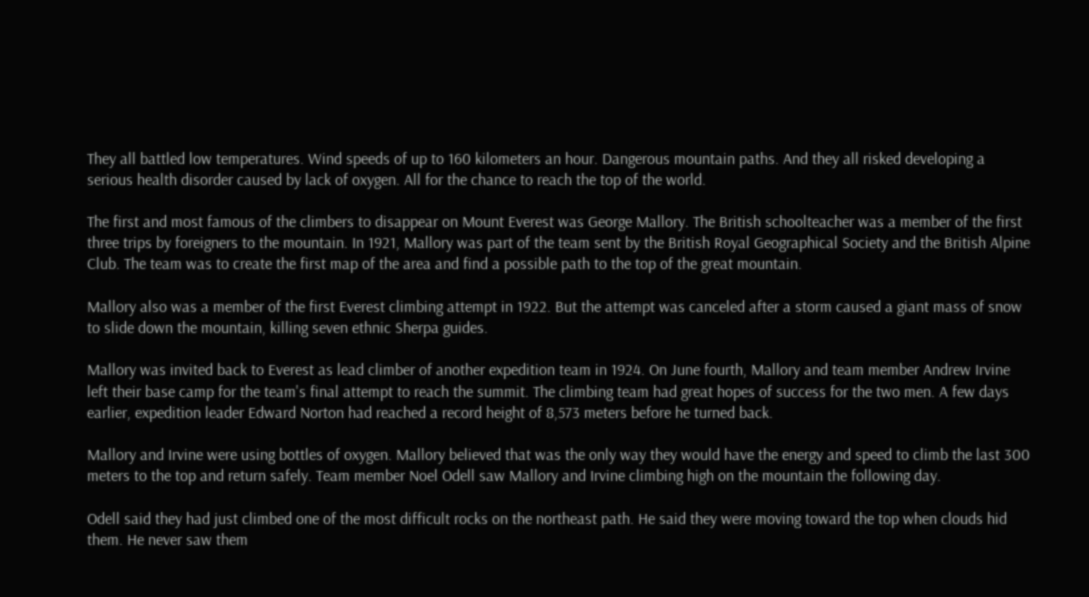They all battled low temperatures. Wind speeds of up to 160 kilometers an hour. Dangerous mountain paths. And they all risked developing a serious health disorder caused by lack of oxygen. All for the chance to reach the top of the world.

The first and most famous of the climbers to disappear on Mount Everest was George Mallory. The British schoolteacher was a member of the first three trips by foreigners to the mountain. In 1921, Mallory was part of the team sent by the British Royal Geographical Society and the British Alpine Club. The team was to create the first map of the area and find a possible path to the top of the great mountain.

Mallory also was a member of the first Everest climbing attempt in 1922. But the attempt was canceled after a storm caused a giant mass of snow to slide down the mountain, killing seven ethnic Sherpa guides.

Mallory was invited back to Everest as lead climber of another expedition team in 1924. On June fourth, Mallory and team member Andrew Irvine left their base camp for the team's final attempt to reach the summit. The climbing team had great hopes of success for the two men. A few days earlier, expedition leader Edward Norton had reached a record height of 8,573 meters before he turned back.

Mallory and Irvine were using bottles of oxygen. Mallory believed that was the only way they would have the energy and speed to climb the last 300 meters to the top and return safely. Team member Noel Odell saw Mallory and Irvine climbing high on the mountain the following day.

Odell said they had just climbed one of the most difficult rocks on the northeast path. He said they were moving toward the top when clouds hid them. He never saw them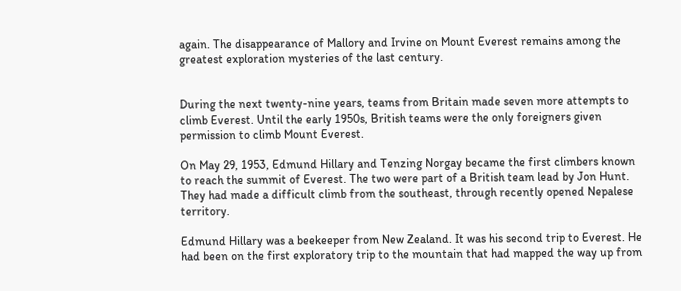again. The disappearance of Mallory and Irvine on Mount Everest remains among the greatest exploration mysteries of the last century.


During the next twenty-nine years, teams from Britain made seven more attempts to climb Everest. Until the early 1950s, British teams were the only foreigners given permission to climb Mount Everest.

On May 29, 1953, Edmund Hillary and Tenzing Norgay became the first climbers known to reach the summit of Everest. The two were part of a British team lead by Jon Hunt. They had made a difficult climb from the southeast, through recently opened Nepalese territory.

Edmund Hillary was a beekeeper from New Zealand. It was his second trip to Everest. He had been on the first exploratory trip to the mountain that had mapped the way up from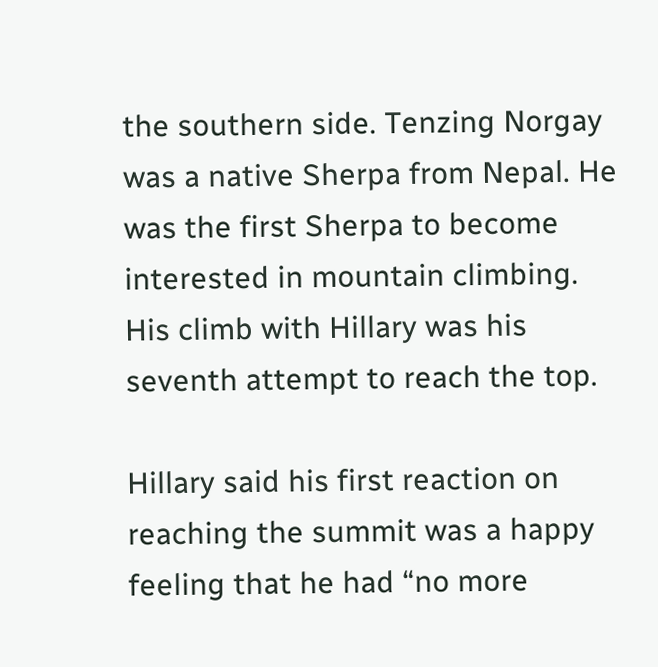the southern side. Tenzing Norgay was a native Sherpa from Nepal. He was the first Sherpa to become interested in mountain climbing. His climb with Hillary was his seventh attempt to reach the top.

Hillary said his first reaction on reaching the summit was a happy feeling that he had “no more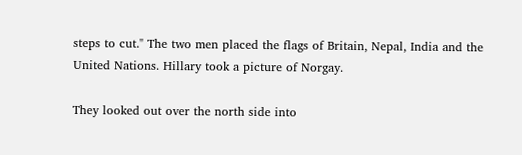steps to cut." The two men placed the flags of Britain, Nepal, India and the United Nations. Hillary took a picture of Norgay.

They looked out over the north side into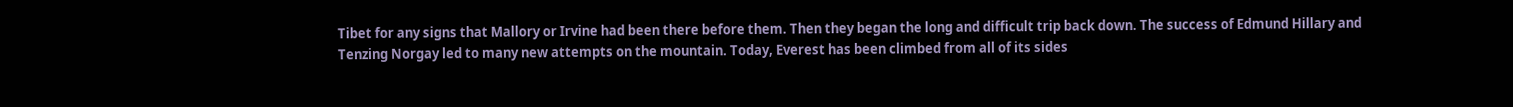Tibet for any signs that Mallory or Irvine had been there before them. Then they began the long and difficult trip back down. The success of Edmund Hillary and Tenzing Norgay led to many new attempts on the mountain. Today, Everest has been climbed from all of its sides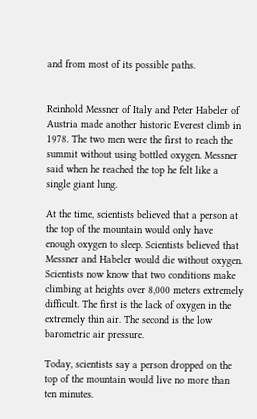and from most of its possible paths.


Reinhold Messner of Italy and Peter Habeler of Austria made another historic Everest climb in 1978. The two men were the first to reach the summit without using bottled oxygen. Messner said when he reached the top he felt like a single giant lung.

At the time, scientists believed that a person at the top of the mountain would only have enough oxygen to sleep. Scientists believed that Messner and Habeler would die without oxygen. Scientists now know that two conditions make climbing at heights over 8,000 meters extremely difficult. The first is the lack of oxygen in the extremely thin air. The second is the low barometric air pressure.

Today, scientists say a person dropped on the top of the mountain would live no more than ten minutes.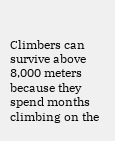Climbers can survive above 8,000 meters because they spend months climbing on the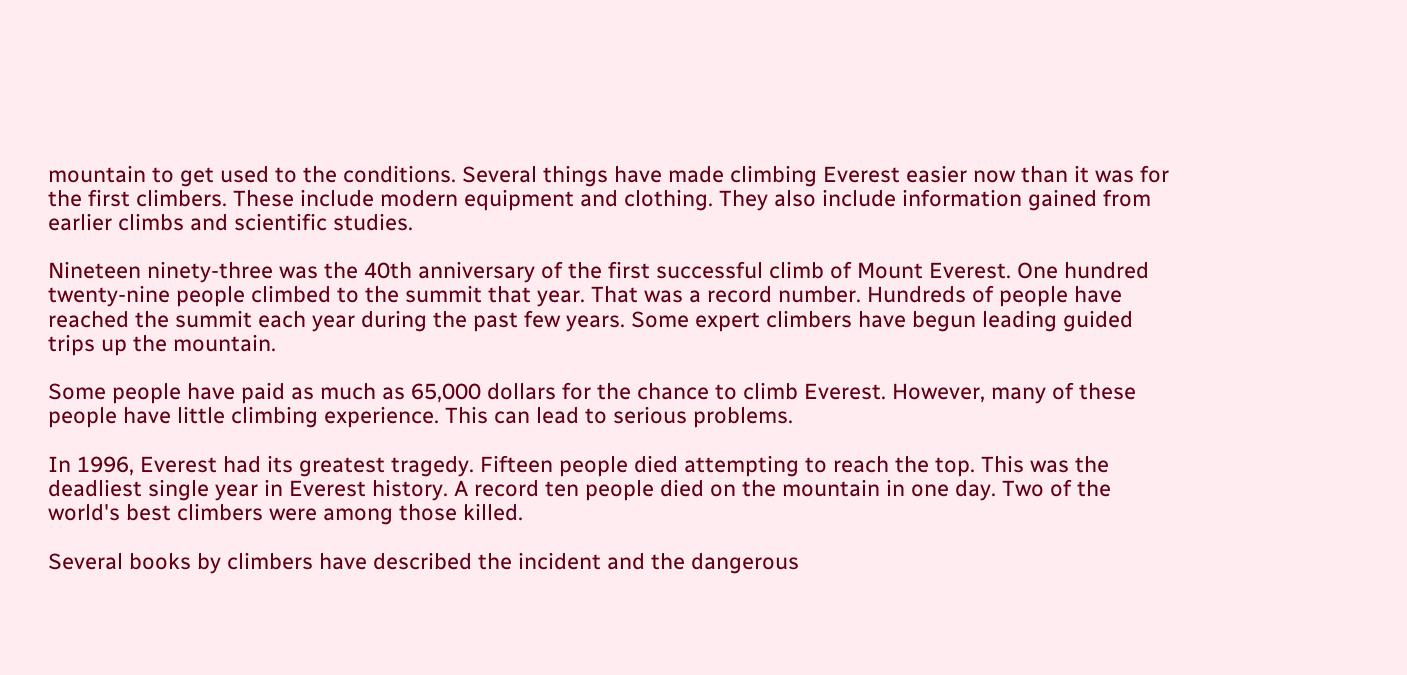mountain to get used to the conditions. Several things have made climbing Everest easier now than it was for the first climbers. These include modern equipment and clothing. They also include information gained from earlier climbs and scientific studies.

Nineteen ninety-three was the 40th anniversary of the first successful climb of Mount Everest. One hundred twenty-nine people climbed to the summit that year. That was a record number. Hundreds of people have reached the summit each year during the past few years. Some expert climbers have begun leading guided trips up the mountain.

Some people have paid as much as 65,000 dollars for the chance to climb Everest. However, many of these people have little climbing experience. This can lead to serious problems.

In 1996, Everest had its greatest tragedy. Fifteen people died attempting to reach the top. This was the deadliest single year in Everest history. A record ten people died on the mountain in one day. Two of the world's best climbers were among those killed.

Several books by climbers have described the incident and the dangerous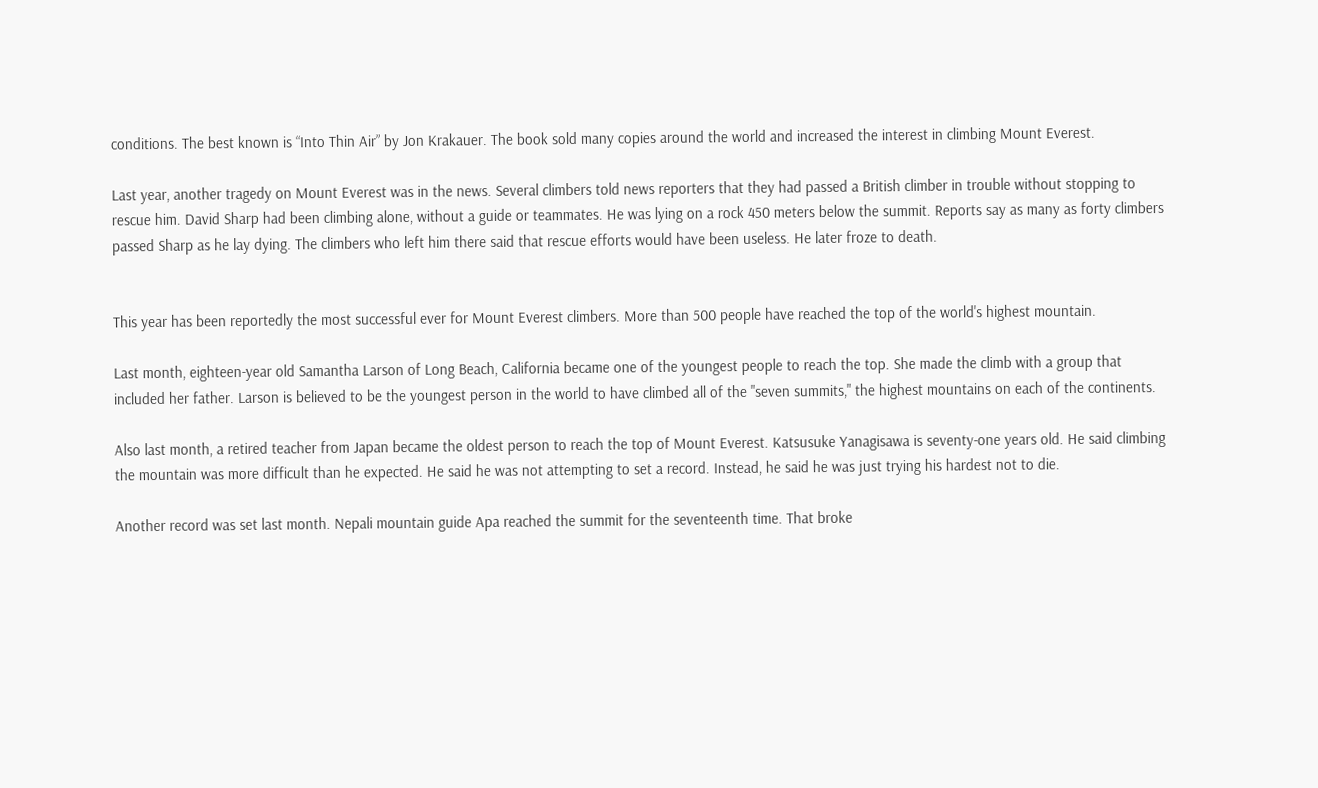conditions. The best known is “Into Thin Air” by Jon Krakauer. The book sold many copies around the world and increased the interest in climbing Mount Everest.

Last year, another tragedy on Mount Everest was in the news. Several climbers told news reporters that they had passed a British climber in trouble without stopping to rescue him. David Sharp had been climbing alone, without a guide or teammates. He was lying on a rock 450 meters below the summit. Reports say as many as forty climbers passed Sharp as he lay dying. The climbers who left him there said that rescue efforts would have been useless. He later froze to death.


This year has been reportedly the most successful ever for Mount Everest climbers. More than 500 people have reached the top of the world's highest mountain.

Last month, eighteen-year old Samantha Larson of Long Beach, California became one of the youngest people to reach the top. She made the climb with a group that included her father. Larson is believed to be the youngest person in the world to have climbed all of the "seven summits," the highest mountains on each of the continents.

Also last month, a retired teacher from Japan became the oldest person to reach the top of Mount Everest. Katsusuke Yanagisawa is seventy-one years old. He said climbing the mountain was more difficult than he expected. He said he was not attempting to set a record. Instead, he said he was just trying his hardest not to die.

Another record was set last month. Nepali mountain guide Apa reached the summit for the seventeenth time. That broke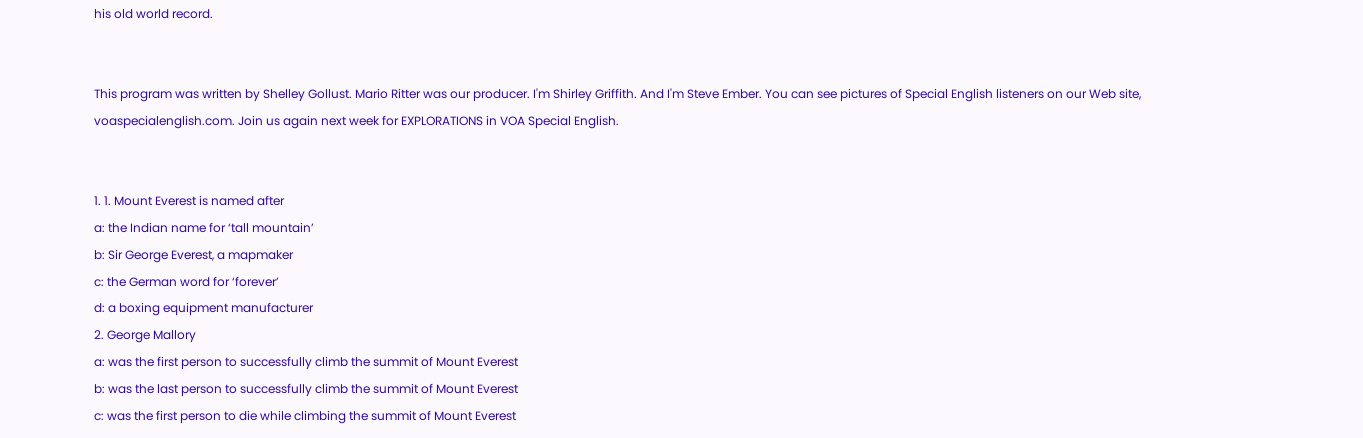his old world record.


This program was written by Shelley Gollust. Mario Ritter was our producer. I'm Shirley Griffith. And I'm Steve Ember. You can see pictures of Special English listeners on our Web site, voaspecialenglish.com. Join us again next week for EXPLORATIONS in VOA Special English.


1. 1. Mount Everest is named after
a: the Indian name for ‘tall mountain’
b: Sir George Everest, a mapmaker
c: the German word for ‘forever’
d: a boxing equipment manufacturer
2. George Mallory
a: was the first person to successfully climb the summit of Mount Everest
b: was the last person to successfully climb the summit of Mount Everest
c: was the first person to die while climbing the summit of Mount Everest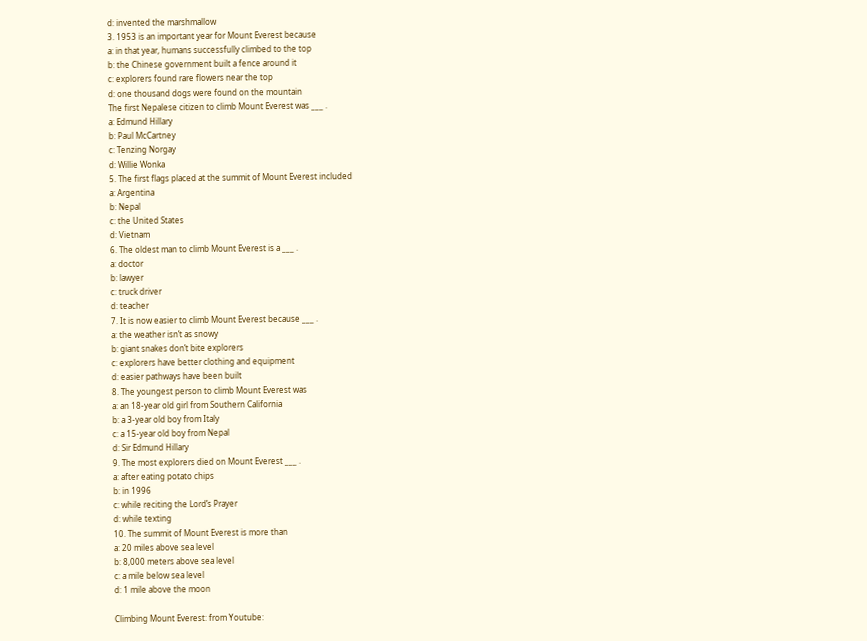d: invented the marshmallow
3. 1953 is an important year for Mount Everest because
a: in that year, humans successfully climbed to the top
b: the Chinese government built a fence around it
c: explorers found rare flowers near the top
d: one thousand dogs were found on the mountain
The first Nepalese citizen to climb Mount Everest was ___ .
a: Edmund Hillary
b: Paul McCartney
c: Tenzing Norgay
d: Willie Wonka
5. The first flags placed at the summit of Mount Everest included
a: Argentina
b: Nepal
c: the United States
d: Vietnam
6. The oldest man to climb Mount Everest is a ___ .
a: doctor
b: lawyer
c: truck driver
d: teacher
7. It is now easier to climb Mount Everest because ___ .
a: the weather isn’t as snowy
b: giant snakes don’t bite explorers
c: explorers have better clothing and equipment
d: easier pathways have been built
8. The youngest person to climb Mount Everest was
a: an 18-year old girl from Southern California
b: a 3-year old boy from Italy
c: a 15-year old boy from Nepal
d: Sir Edmund Hillary
9. The most explorers died on Mount Everest ___ .
a: after eating potato chips
b: in 1996
c: while reciting the Lord’s Prayer
d: while texting
10. The summit of Mount Everest is more than
a: 20 miles above sea level
b: 8,000 meters above sea level
c: a mile below sea level
d: 1 mile above the moon

Climbing Mount Everest: from Youtube: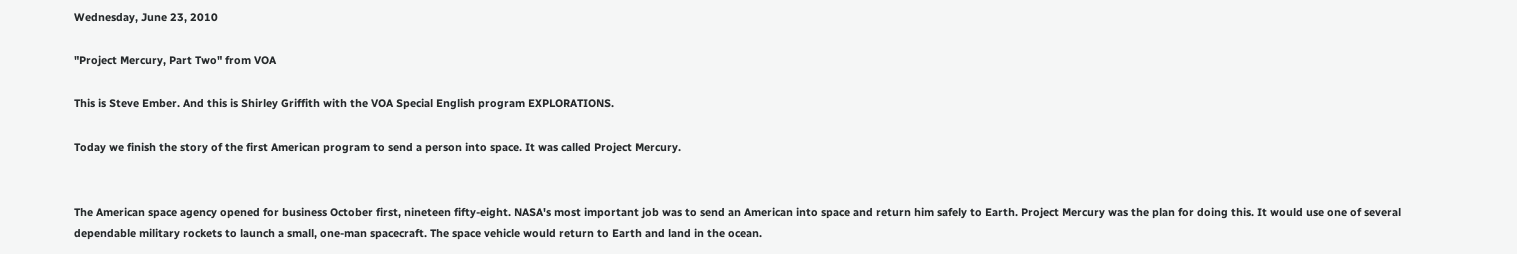Wednesday, June 23, 2010

"Project Mercury, Part Two" from VOA

This is Steve Ember. And this is Shirley Griffith with the VOA Special English program EXPLORATIONS.

Today we finish the story of the first American program to send a person into space. It was called Project Mercury.


The American space agency opened for business October first, nineteen fifty-eight. NASA's most important job was to send an American into space and return him safely to Earth. Project Mercury was the plan for doing this. It would use one of several dependable military rockets to launch a small, one-man spacecraft. The space vehicle would return to Earth and land in the ocean.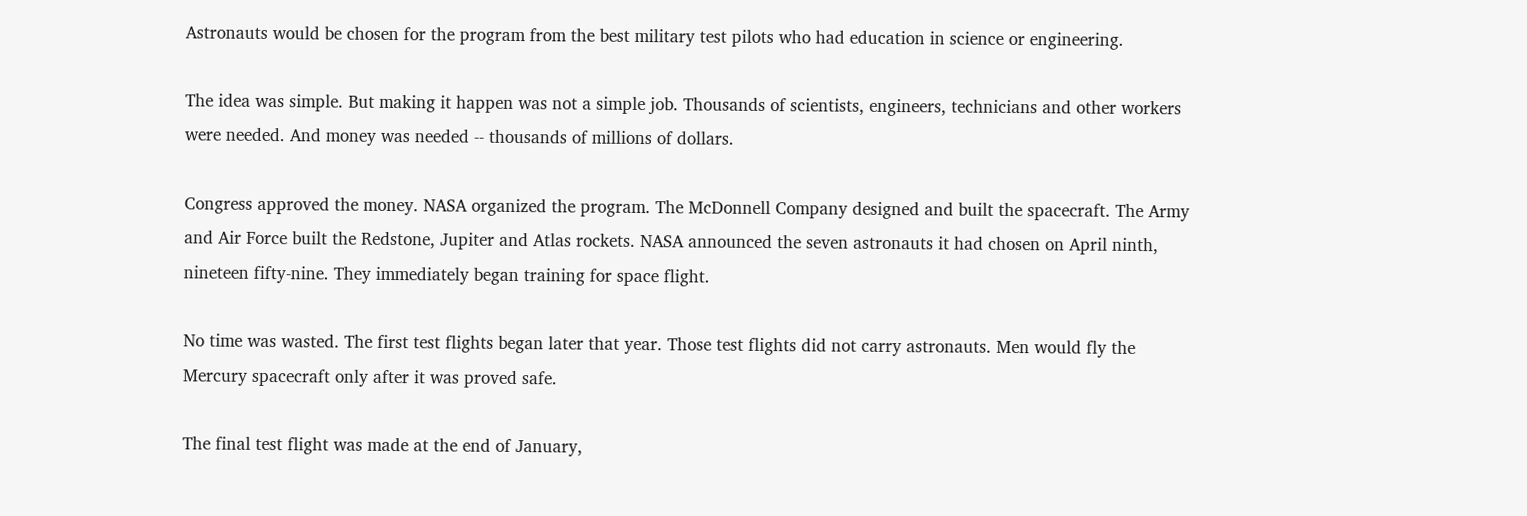Astronauts would be chosen for the program from the best military test pilots who had education in science or engineering.

The idea was simple. But making it happen was not a simple job. Thousands of scientists, engineers, technicians and other workers were needed. And money was needed -- thousands of millions of dollars.

Congress approved the money. NASA organized the program. The McDonnell Company designed and built the spacecraft. The Army and Air Force built the Redstone, Jupiter and Atlas rockets. NASA announced the seven astronauts it had chosen on April ninth, nineteen fifty-nine. They immediately began training for space flight.

No time was wasted. The first test flights began later that year. Those test flights did not carry astronauts. Men would fly the Mercury spacecraft only after it was proved safe.

The final test flight was made at the end of January,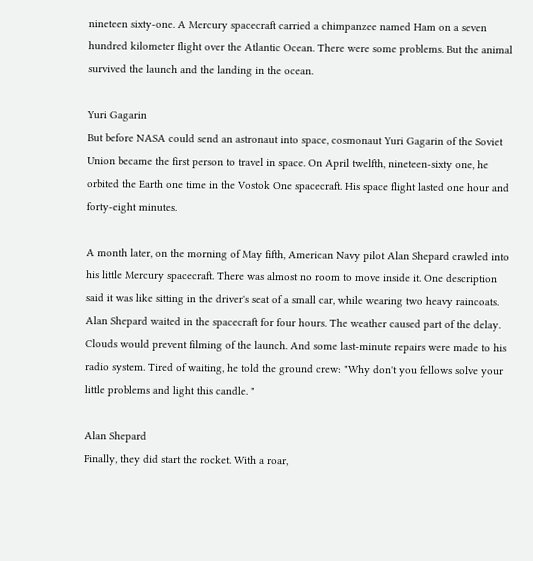nineteen sixty-one. A Mercury spacecraft carried a chimpanzee named Ham on a seven hundred kilometer flight over the Atlantic Ocean. There were some problems. But the animal survived the launch and the landing in the ocean.

Yuri Gagarin
But before NASA could send an astronaut into space, cosmonaut Yuri Gagarin of the Soviet Union became the first person to travel in space. On April twelfth, nineteen-sixty one, he orbited the Earth one time in the Vostok One spacecraft. His space flight lasted one hour and forty-eight minutes.

A month later, on the morning of May fifth, American Navy pilot Alan Shepard crawled into his little Mercury spacecraft. There was almost no room to move inside it. One description said it was like sitting in the driver's seat of a small car, while wearing two heavy raincoats. Alan Shepard waited in the spacecraft for four hours. The weather caused part of the delay. Clouds would prevent filming of the launch. And some last-minute repairs were made to his radio system. Tired of waiting, he told the ground crew: "Why don't you fellows solve your little problems and light this candle. "

Alan Shepard
Finally, they did start the rocket. With a roar,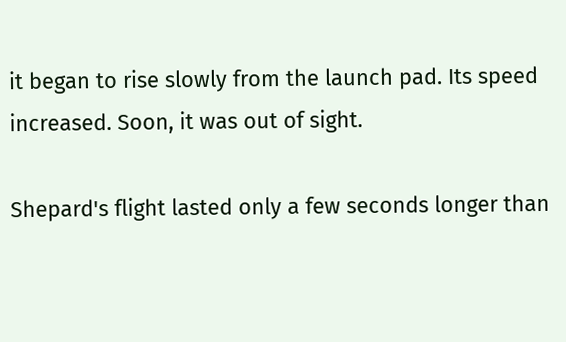it began to rise slowly from the launch pad. Its speed increased. Soon, it was out of sight.

Shepard's flight lasted only a few seconds longer than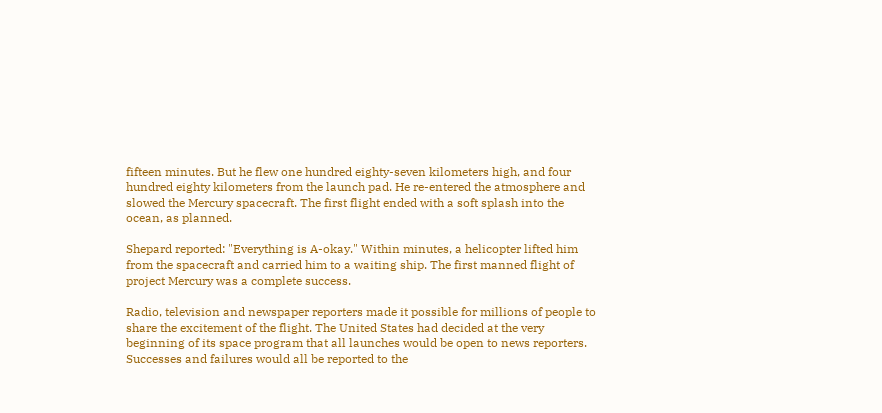fifteen minutes. But he flew one hundred eighty-seven kilometers high, and four hundred eighty kilometers from the launch pad. He re-entered the atmosphere and slowed the Mercury spacecraft. The first flight ended with a soft splash into the ocean, as planned.

Shepard reported: "Everything is A-okay." Within minutes, a helicopter lifted him from the spacecraft and carried him to a waiting ship. The first manned flight of project Mercury was a complete success.

Radio, television and newspaper reporters made it possible for millions of people to share the excitement of the flight. The United States had decided at the very beginning of its space program that all launches would be open to news reporters. Successes and failures would all be reported to the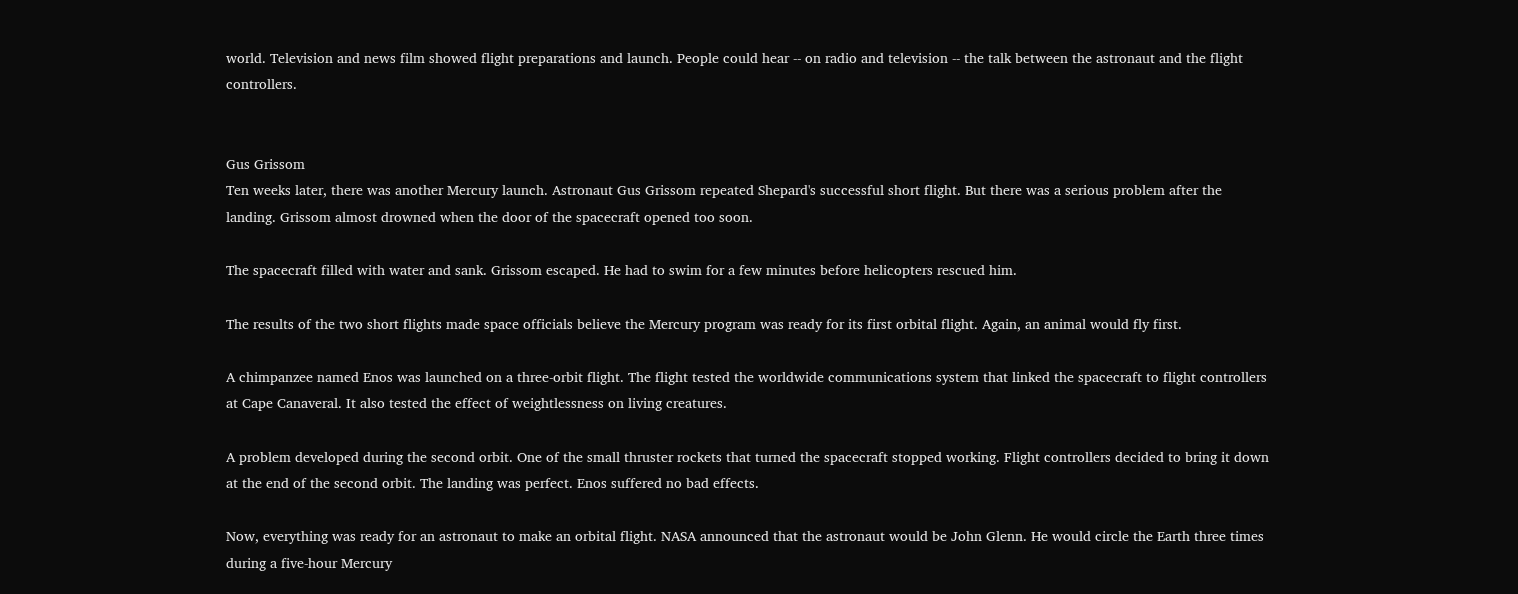world. Television and news film showed flight preparations and launch. People could hear -- on radio and television -- the talk between the astronaut and the flight controllers.


Gus Grissom
Ten weeks later, there was another Mercury launch. Astronaut Gus Grissom repeated Shepard's successful short flight. But there was a serious problem after the landing. Grissom almost drowned when the door of the spacecraft opened too soon.

The spacecraft filled with water and sank. Grissom escaped. He had to swim for a few minutes before helicopters rescued him.

The results of the two short flights made space officials believe the Mercury program was ready for its first orbital flight. Again, an animal would fly first.

A chimpanzee named Enos was launched on a three-orbit flight. The flight tested the worldwide communications system that linked the spacecraft to flight controllers at Cape Canaveral. It also tested the effect of weightlessness on living creatures.

A problem developed during the second orbit. One of the small thruster rockets that turned the spacecraft stopped working. Flight controllers decided to bring it down at the end of the second orbit. The landing was perfect. Enos suffered no bad effects.

Now, everything was ready for an astronaut to make an orbital flight. NASA announced that the astronaut would be John Glenn. He would circle the Earth three times during a five-hour Mercury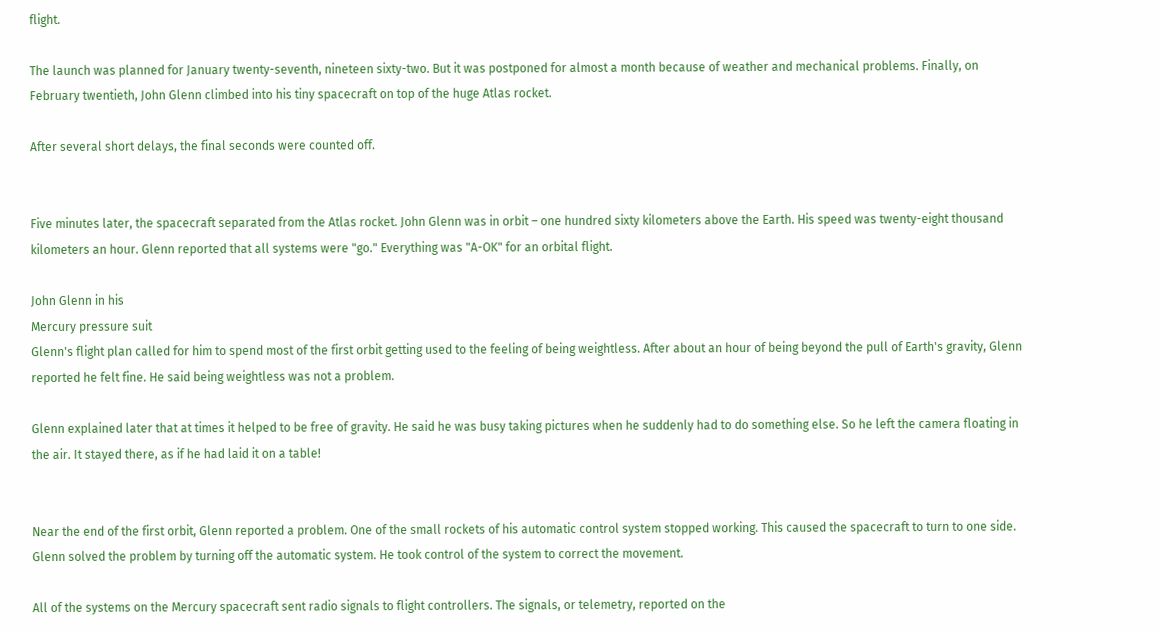flight.

The launch was planned for January twenty-seventh, nineteen sixty-two. But it was postponed for almost a month because of weather and mechanical problems. Finally, on February twentieth, John Glenn climbed into his tiny spacecraft on top of the huge Atlas rocket.

After several short delays, the final seconds were counted off.


Five minutes later, the spacecraft separated from the Atlas rocket. John Glenn was in orbit – one hundred sixty kilometers above the Earth. His speed was twenty-eight thousand kilometers an hour. Glenn reported that all systems were "go." Everything was "A-OK" for an orbital flight.

John Glenn in his
Mercury pressure suit
Glenn's flight plan called for him to spend most of the first orbit getting used to the feeling of being weightless. After about an hour of being beyond the pull of Earth's gravity, Glenn reported he felt fine. He said being weightless was not a problem.

Glenn explained later that at times it helped to be free of gravity. He said he was busy taking pictures when he suddenly had to do something else. So he left the camera floating in the air. It stayed there, as if he had laid it on a table!


Near the end of the first orbit, Glenn reported a problem. One of the small rockets of his automatic control system stopped working. This caused the spacecraft to turn to one side. Glenn solved the problem by turning off the automatic system. He took control of the system to correct the movement.

All of the systems on the Mercury spacecraft sent radio signals to flight controllers. The signals, or telemetry, reported on the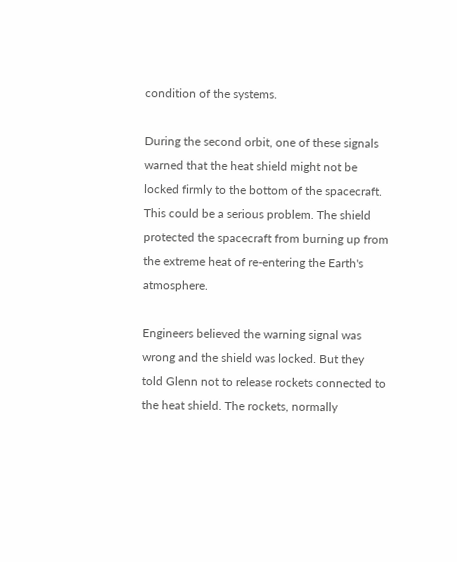condition of the systems.

During the second orbit, one of these signals warned that the heat shield might not be locked firmly to the bottom of the spacecraft. This could be a serious problem. The shield protected the spacecraft from burning up from the extreme heat of re-entering the Earth's atmosphere.

Engineers believed the warning signal was wrong and the shield was locked. But they told Glenn not to release rockets connected to the heat shield. The rockets, normally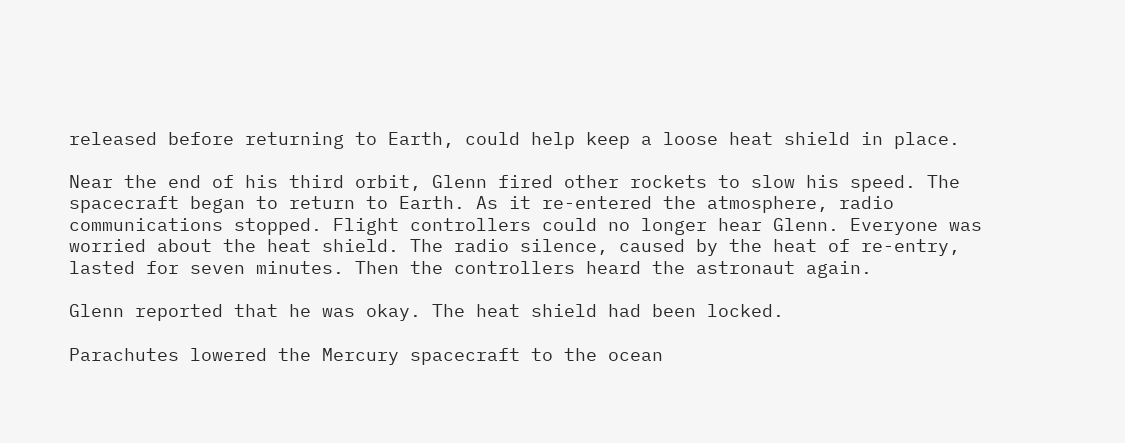released before returning to Earth, could help keep a loose heat shield in place.

Near the end of his third orbit, Glenn fired other rockets to slow his speed. The spacecraft began to return to Earth. As it re-entered the atmosphere, radio communications stopped. Flight controllers could no longer hear Glenn. Everyone was worried about the heat shield. The radio silence, caused by the heat of re-entry, lasted for seven minutes. Then the controllers heard the astronaut again.

Glenn reported that he was okay. The heat shield had been locked.

Parachutes lowered the Mercury spacecraft to the ocean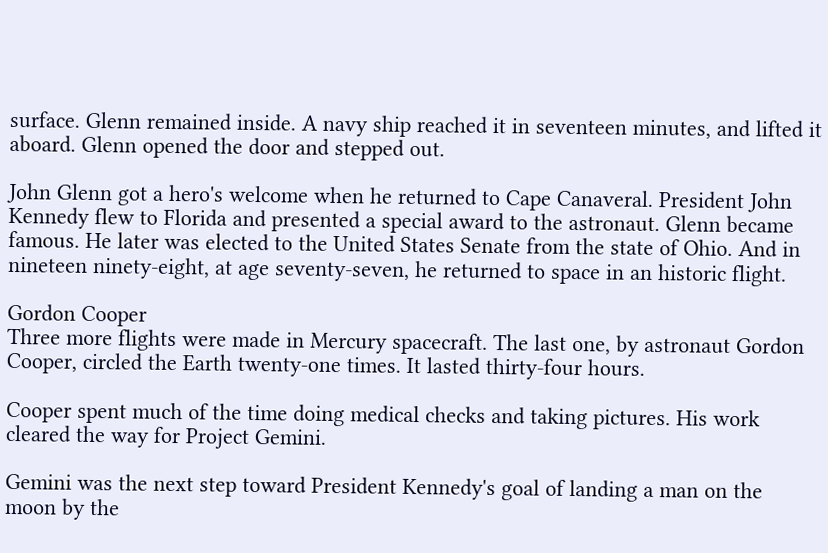surface. Glenn remained inside. A navy ship reached it in seventeen minutes, and lifted it aboard. Glenn opened the door and stepped out.

John Glenn got a hero's welcome when he returned to Cape Canaveral. President John Kennedy flew to Florida and presented a special award to the astronaut. Glenn became famous. He later was elected to the United States Senate from the state of Ohio. And in nineteen ninety-eight, at age seventy-seven, he returned to space in an historic flight.

Gordon Cooper
Three more flights were made in Mercury spacecraft. The last one, by astronaut Gordon Cooper, circled the Earth twenty-one times. It lasted thirty-four hours.

Cooper spent much of the time doing medical checks and taking pictures. His work cleared the way for Project Gemini.

Gemini was the next step toward President Kennedy's goal of landing a man on the moon by the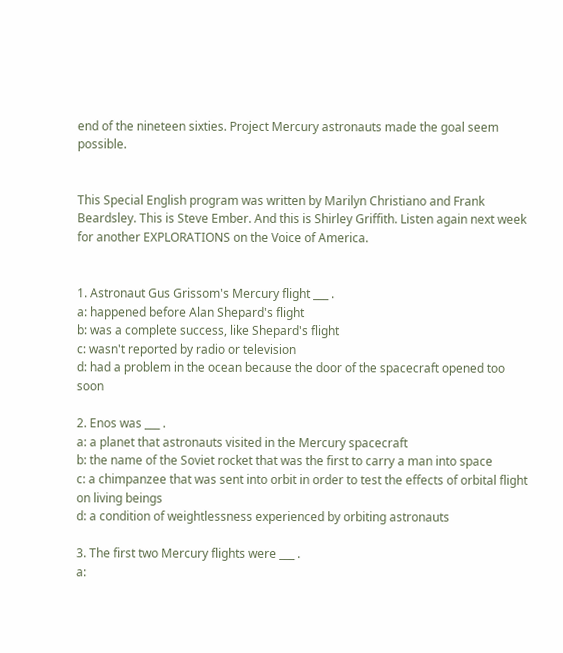end of the nineteen sixties. Project Mercury astronauts made the goal seem possible.


This Special English program was written by Marilyn Christiano and Frank Beardsley. This is Steve Ember. And this is Shirley Griffith. Listen again next week for another EXPLORATIONS on the Voice of America.


1. Astronaut Gus Grissom's Mercury flight ___ .
a: happened before Alan Shepard's flight
b: was a complete success, like Shepard's flight
c: wasn't reported by radio or television
d: had a problem in the ocean because the door of the spacecraft opened too soon

2. Enos was ___ .
a: a planet that astronauts visited in the Mercury spacecraft
b: the name of the Soviet rocket that was the first to carry a man into space
c: a chimpanzee that was sent into orbit in order to test the effects of orbital flight on living beings
d: a condition of weightlessness experienced by orbiting astronauts

3. The first two Mercury flights were ___ .
a: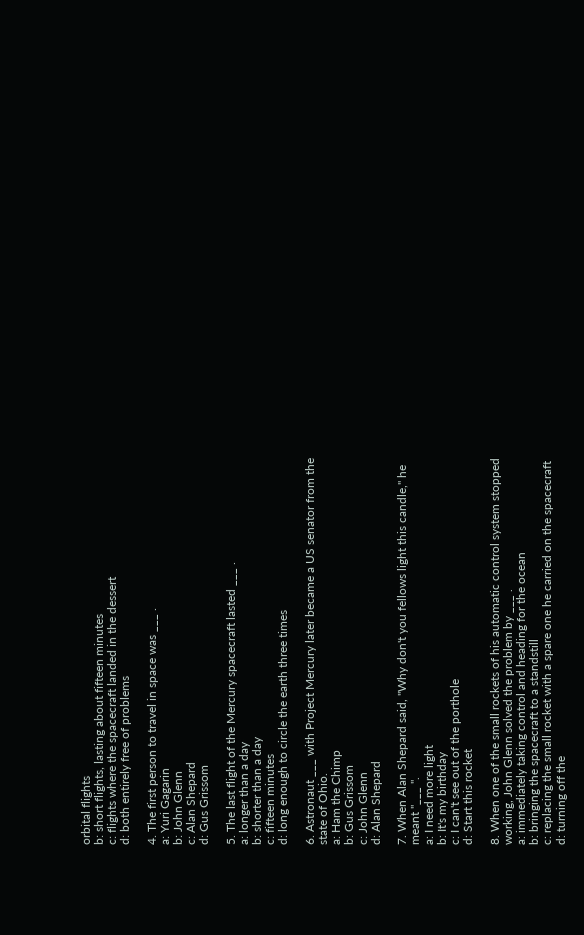orbital flights
b: short flights, lasting about fifteen minutes
c: flights where the spacecraft landed in the dessert
d: both entirely free of problems

4. The first person to travel in space was ___ .
a: Yuri Gagarin
b: John Glenn
c: Alan Shepard
d: Gus Grissom

5. The last flight of the Mercury spacecraft lasted ___ .
a: longer than a day
b: shorter than a day
c: fifteen minutes
d: long enough to circle the earth three times

6. Astronaut ___ with Project Mercury later became a US senator from the state of Ohio.
a: Ham the Chimp
b: Gus Grissom
c: John Glenn
d: Alan Shepard

7. When Alan Shepard said, "Why don't you fellows light this candle," he meant "___ ".
a: I need more light
b: It's my birthday
c: I can't see out of the porthole
d: Start this rocket

8. When one of the small rockets of his automatic control system stopped working, John Glenn solved the problem by ___ .
a: immediately taking control and heading for the ocean
b: bringing the spacecraft to a standstill
c: replacing the small rocket with a spare one he carried on the spacecraft
d: turning off the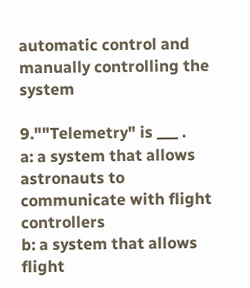automatic control and manually controlling the system

9.""Telemetry" is ___ .
a: a system that allows astronauts to communicate with flight controllers
b: a system that allows flight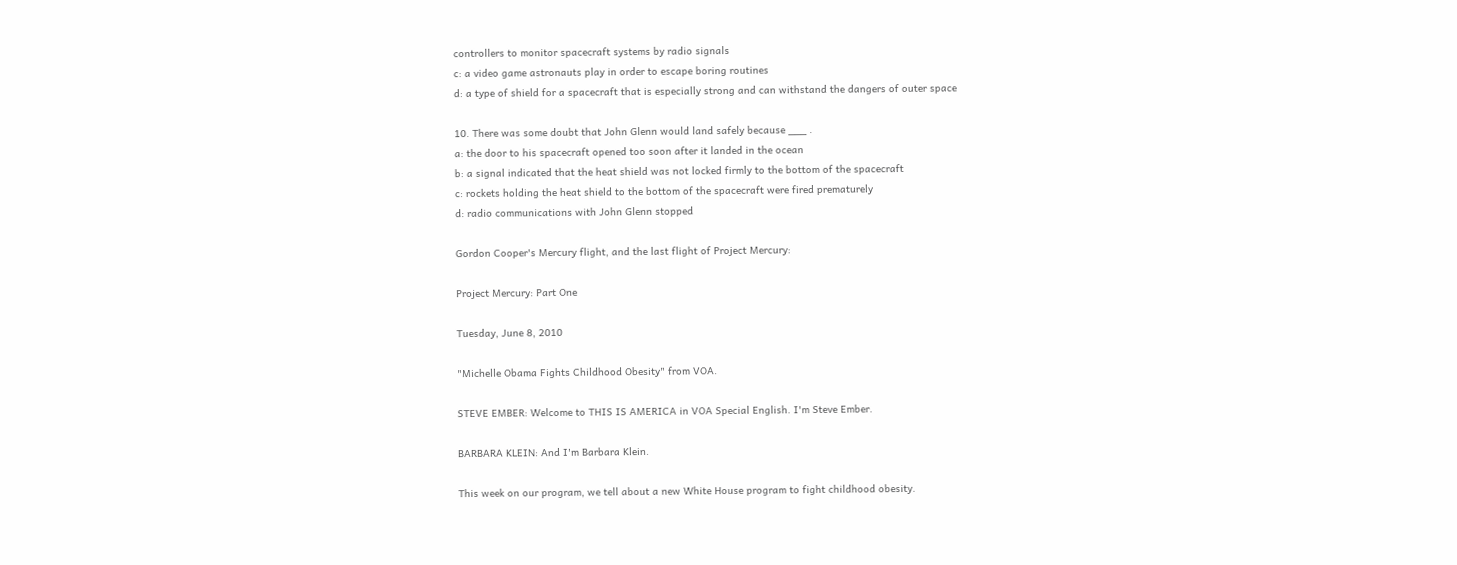controllers to monitor spacecraft systems by radio signals
c: a video game astronauts play in order to escape boring routines
d: a type of shield for a spacecraft that is especially strong and can withstand the dangers of outer space

10. There was some doubt that John Glenn would land safely because ___ .
a: the door to his spacecraft opened too soon after it landed in the ocean
b: a signal indicated that the heat shield was not locked firmly to the bottom of the spacecraft
c: rockets holding the heat shield to the bottom of the spacecraft were fired prematurely
d: radio communications with John Glenn stopped

Gordon Cooper's Mercury flight, and the last flight of Project Mercury:

Project Mercury: Part One

Tuesday, June 8, 2010

"Michelle Obama Fights Childhood Obesity" from VOA.

STEVE EMBER: Welcome to THIS IS AMERICA in VOA Special English. I'm Steve Ember.

BARBARA KLEIN: And I'm Barbara Klein.

This week on our program, we tell about a new White House program to fight childhood obesity.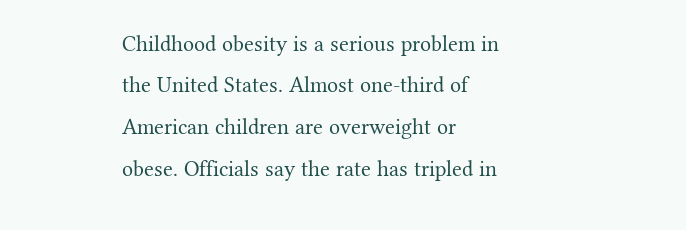Childhood obesity is a serious problem in the United States. Almost one-third of American children are overweight or obese. Officials say the rate has tripled in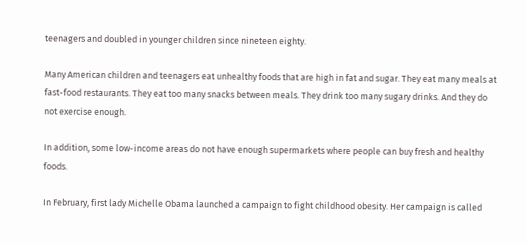teenagers and doubled in younger children since nineteen eighty.

Many American children and teenagers eat unhealthy foods that are high in fat and sugar. They eat many meals at fast-food restaurants. They eat too many snacks between meals. They drink too many sugary drinks. And they do not exercise enough.

In addition, some low-income areas do not have enough supermarkets where people can buy fresh and healthy foods.

In February, first lady Michelle Obama launched a campaign to fight childhood obesity. Her campaign is called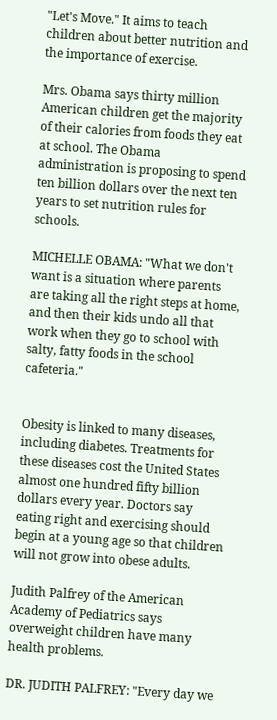"Let's Move." It aims to teach children about better nutrition and the importance of exercise.

Mrs. Obama says thirty million American children get the majority of their calories from foods they eat at school. The Obama administration is proposing to spend ten billion dollars over the next ten years to set nutrition rules for schools.

MICHELLE OBAMA: "What we don't want is a situation where parents are taking all the right steps at home, and then their kids undo all that work when they go to school with salty, fatty foods in the school cafeteria."


Obesity is linked to many diseases, including diabetes. Treatments for these diseases cost the United States almost one hundred fifty billion dollars every year. Doctors say eating right and exercising should begin at a young age so that children will not grow into obese adults.

Judith Palfrey of the American Academy of Pediatrics says overweight children have many health problems.

DR. JUDITH PALFREY: "Every day we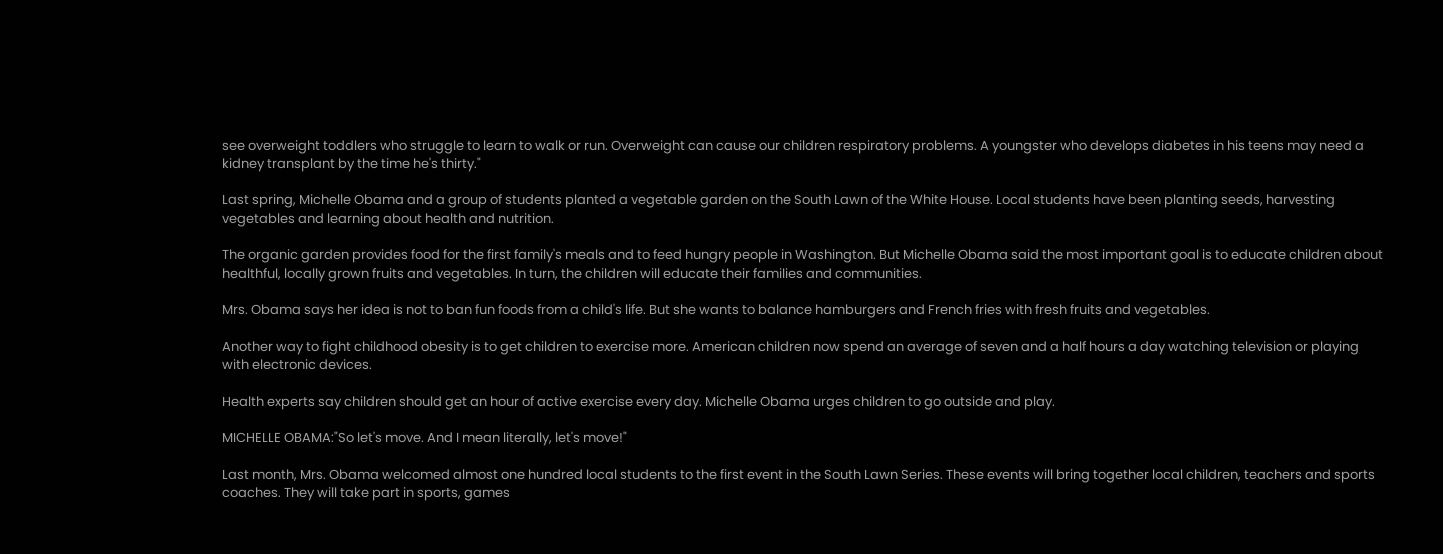see overweight toddlers who struggle to learn to walk or run. Overweight can cause our children respiratory problems. A youngster who develops diabetes in his teens may need a kidney transplant by the time he's thirty."

Last spring, Michelle Obama and a group of students planted a vegetable garden on the South Lawn of the White House. Local students have been planting seeds, harvesting vegetables and learning about health and nutrition.

The organic garden provides food for the first family's meals and to feed hungry people in Washington. But Michelle Obama said the most important goal is to educate children about healthful, locally grown fruits and vegetables. In turn, the children will educate their families and communities.

Mrs. Obama says her idea is not to ban fun foods from a child's life. But she wants to balance hamburgers and French fries with fresh fruits and vegetables.

Another way to fight childhood obesity is to get children to exercise more. American children now spend an average of seven and a half hours a day watching television or playing with electronic devices.

Health experts say children should get an hour of active exercise every day. Michelle Obama urges children to go outside and play.

MICHELLE OBAMA:"So let's move. And I mean literally, let's move!"

Last month, Mrs. Obama welcomed almost one hundred local students to the first event in the South Lawn Series. These events will bring together local children, teachers and sports coaches. They will take part in sports, games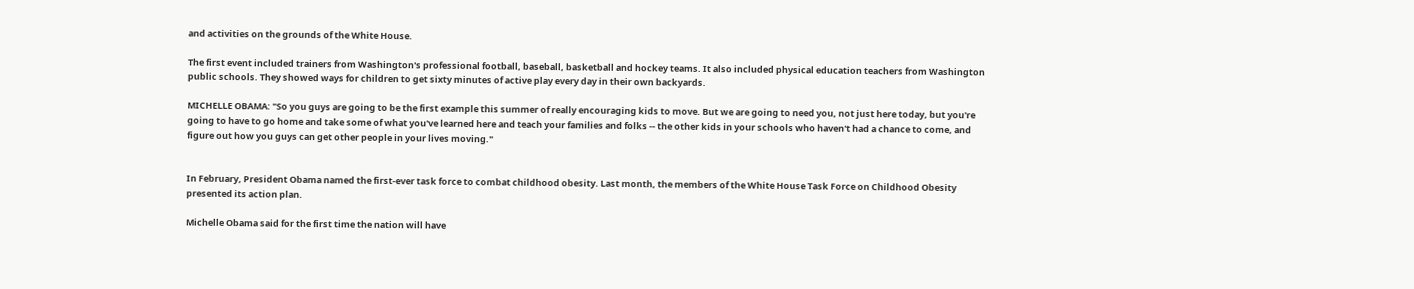and activities on the grounds of the White House.

The first event included trainers from Washington's professional football, baseball, basketball and hockey teams. It also included physical education teachers from Washington public schools. They showed ways for children to get sixty minutes of active play every day in their own backyards.

MICHELLE OBAMA: "So you guys are going to be the first example this summer of really encouraging kids to move. But we are going to need you, not just here today, but you're going to have to go home and take some of what you've learned here and teach your families and folks -- the other kids in your schools who haven't had a chance to come, and figure out how you guys can get other people in your lives moving."


In February, President Obama named the first-ever task force to combat childhood obesity. Last month, the members of the White House Task Force on Childhood Obesity presented its action plan.

Michelle Obama said for the first time the nation will have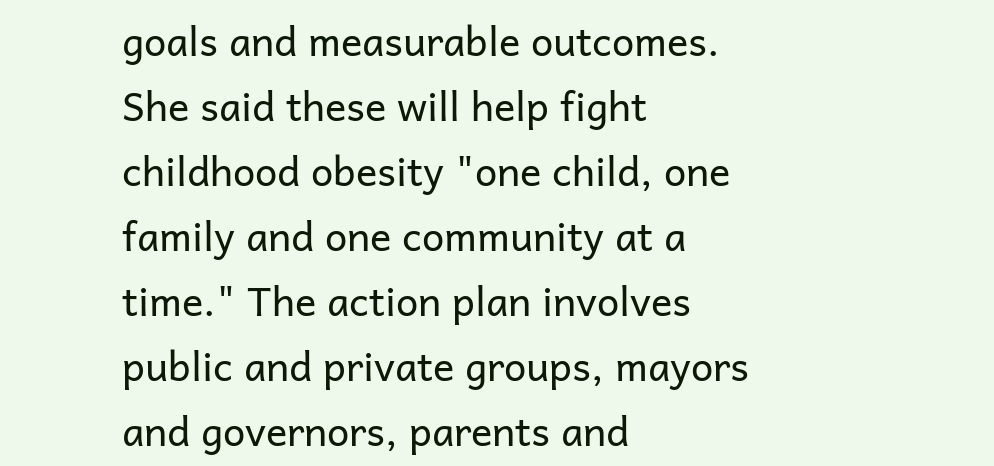goals and measurable outcomes. She said these will help fight childhood obesity "one child, one family and one community at a time." The action plan involves public and private groups, mayors and governors, parents and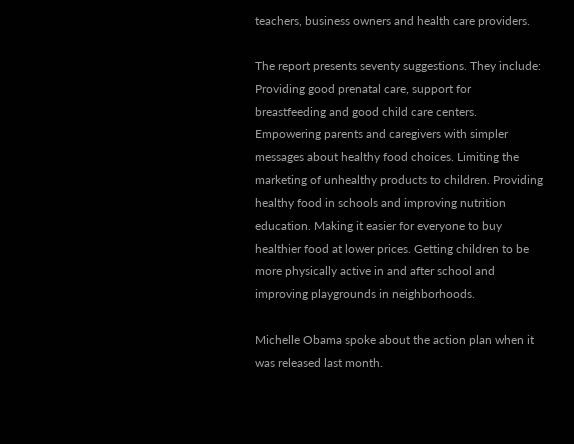teachers, business owners and health care providers.

The report presents seventy suggestions. They include: Providing good prenatal care, support for breastfeeding and good child care centers. Empowering parents and caregivers with simpler messages about healthy food choices. Limiting the marketing of unhealthy products to children. Providing healthy food in schools and improving nutrition education. Making it easier for everyone to buy healthier food at lower prices. Getting children to be more physically active in and after school and improving playgrounds in neighborhoods.

Michelle Obama spoke about the action plan when it was released last month.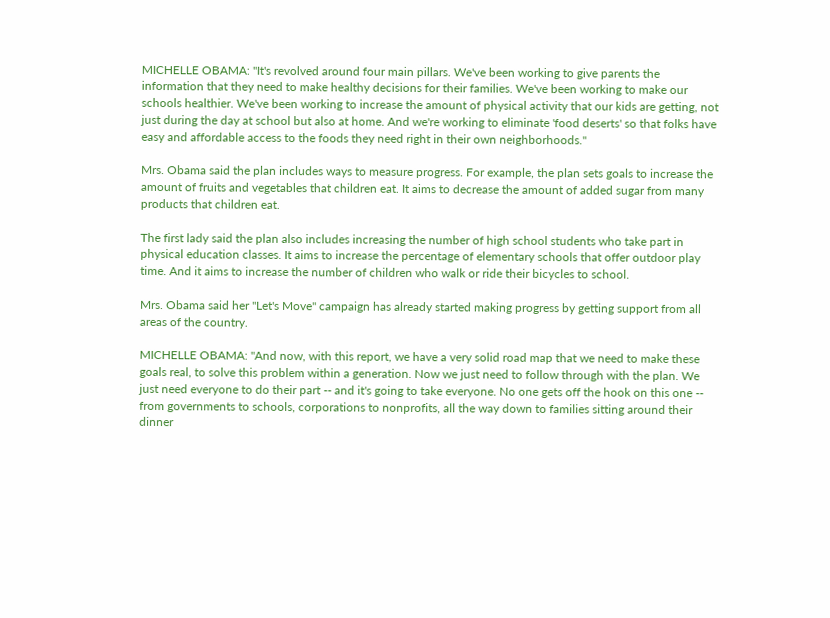MICHELLE OBAMA: "It's revolved around four main pillars. We've been working to give parents the information that they need to make healthy decisions for their families. We've been working to make our schools healthier. We've been working to increase the amount of physical activity that our kids are getting, not just during the day at school but also at home. And we're working to eliminate 'food deserts' so that folks have easy and affordable access to the foods they need right in their own neighborhoods."

Mrs. Obama said the plan includes ways to measure progress. For example, the plan sets goals to increase the amount of fruits and vegetables that children eat. It aims to decrease the amount of added sugar from many products that children eat.

The first lady said the plan also includes increasing the number of high school students who take part in physical education classes. It aims to increase the percentage of elementary schools that offer outdoor play time. And it aims to increase the number of children who walk or ride their bicycles to school.

Mrs. Obama said her "Let's Move" campaign has already started making progress by getting support from all areas of the country.

MICHELLE OBAMA: "And now, with this report, we have a very solid road map that we need to make these goals real, to solve this problem within a generation. Now we just need to follow through with the plan. We just need everyone to do their part -- and it's going to take everyone. No one gets off the hook on this one -- from governments to schools, corporations to nonprofits, all the way down to families sitting around their dinner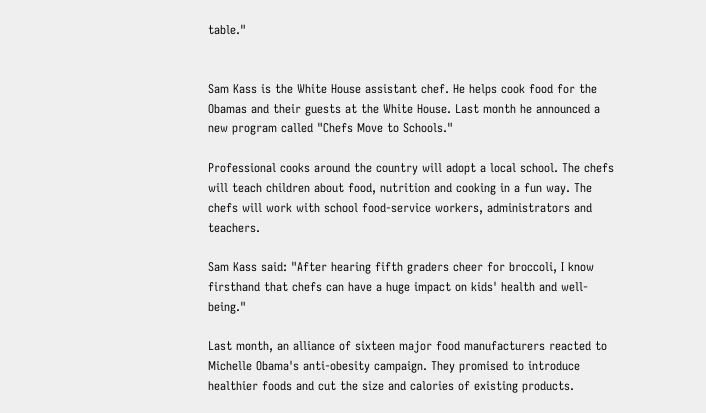table."


Sam Kass is the White House assistant chef. He helps cook food for the Obamas and their guests at the White House. Last month he announced a new program called "Chefs Move to Schools."

Professional cooks around the country will adopt a local school. The chefs will teach children about food, nutrition and cooking in a fun way. The chefs will work with school food-service workers, administrators and teachers.

Sam Kass said: "After hearing fifth graders cheer for broccoli, I know firsthand that chefs can have a huge impact on kids' health and well-being."

Last month, an alliance of sixteen major food manufacturers reacted to Michelle Obama's anti-obesity campaign. They promised to introduce healthier foods and cut the size and calories of existing products.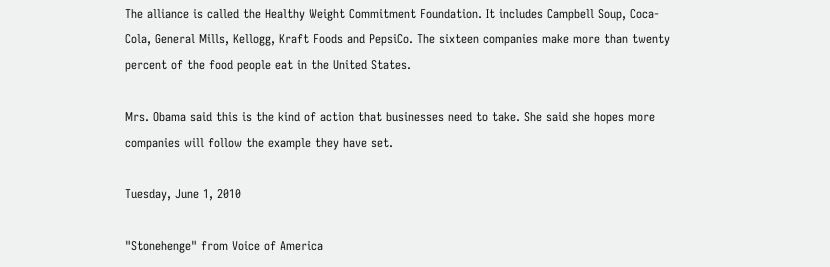The alliance is called the Healthy Weight Commitment Foundation. It includes Campbell Soup, Coca-Cola, General Mills, Kellogg, Kraft Foods and PepsiCo. The sixteen companies make more than twenty percent of the food people eat in the United States.

Mrs. Obama said this is the kind of action that businesses need to take. She said she hopes more companies will follow the example they have set.

Tuesday, June 1, 2010

"Stonehenge" from Voice of America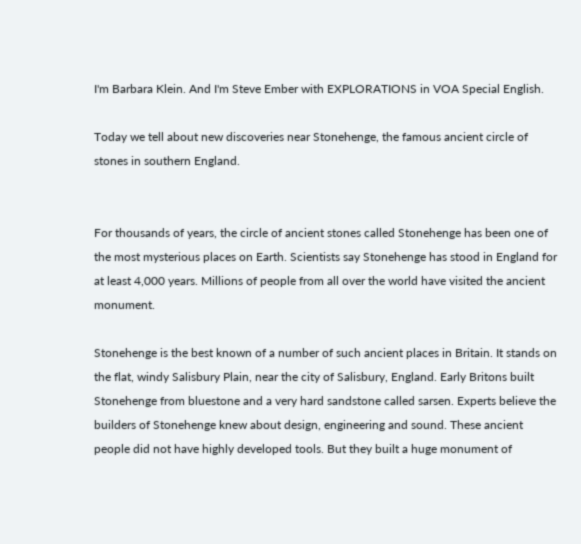I'm Barbara Klein. And I'm Steve Ember with EXPLORATIONS in VOA Special English.

Today we tell about new discoveries near Stonehenge, the famous ancient circle of stones in southern England.


For thousands of years, the circle of ancient stones called Stonehenge has been one of the most mysterious places on Earth. Scientists say Stonehenge has stood in England for at least 4,000 years. Millions of people from all over the world have visited the ancient monument.

Stonehenge is the best known of a number of such ancient places in Britain. It stands on the flat, windy Salisbury Plain, near the city of Salisbury, England. Early Britons built Stonehenge from bluestone and a very hard sandstone called sarsen. Experts believe the builders of Stonehenge knew about design, engineering and sound. These ancient people did not have highly developed tools. But they built a huge monument of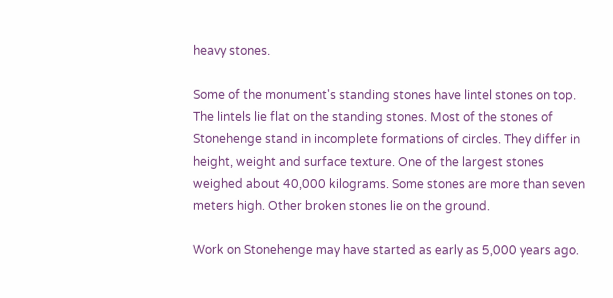heavy stones.

Some of the monument's standing stones have lintel stones on top. The lintels lie flat on the standing stones. Most of the stones of Stonehenge stand in incomplete formations of circles. They differ in height, weight and surface texture. One of the largest stones weighed about 40,000 kilograms. Some stones are more than seven meters high. Other broken stones lie on the ground.

Work on Stonehenge may have started as early as 5,000 years ago.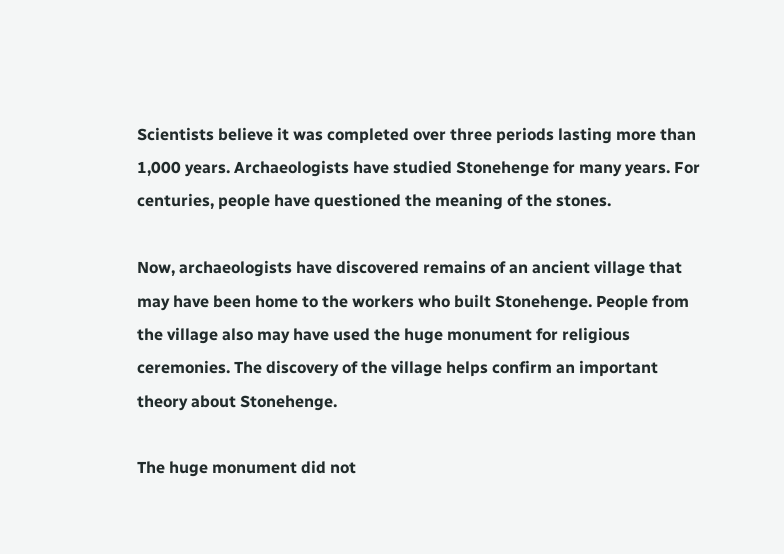Scientists believe it was completed over three periods lasting more than 1,000 years. Archaeologists have studied Stonehenge for many years. For centuries, people have questioned the meaning of the stones.

Now, archaeologists have discovered remains of an ancient village that may have been home to the workers who built Stonehenge. People from the village also may have used the huge monument for religious ceremonies. The discovery of the village helps confirm an important theory about Stonehenge.

The huge monument did not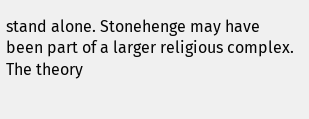stand alone. Stonehenge may have been part of a larger religious complex. The theory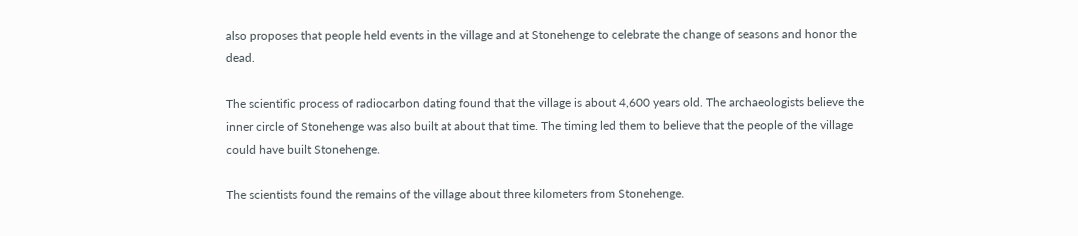also proposes that people held events in the village and at Stonehenge to celebrate the change of seasons and honor the dead.

The scientific process of radiocarbon dating found that the village is about 4,600 years old. The archaeologists believe the inner circle of Stonehenge was also built at about that time. The timing led them to believe that the people of the village could have built Stonehenge.

The scientists found the remains of the village about three kilometers from Stonehenge.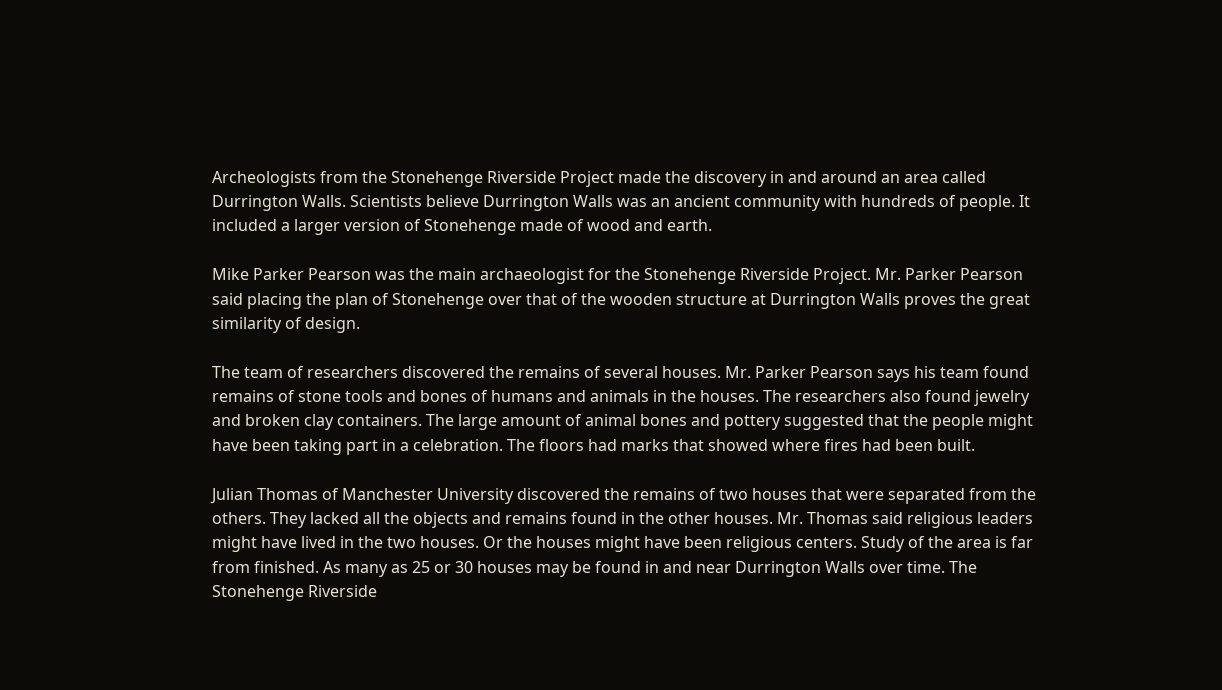Archeologists from the Stonehenge Riverside Project made the discovery in and around an area called Durrington Walls. Scientists believe Durrington Walls was an ancient community with hundreds of people. It included a larger version of Stonehenge made of wood and earth.

Mike Parker Pearson was the main archaeologist for the Stonehenge Riverside Project. Mr. Parker Pearson said placing the plan of Stonehenge over that of the wooden structure at Durrington Walls proves the great similarity of design.

The team of researchers discovered the remains of several houses. Mr. Parker Pearson says his team found remains of stone tools and bones of humans and animals in the houses. The researchers also found jewelry and broken clay containers. The large amount of animal bones and pottery suggested that the people might have been taking part in a celebration. The floors had marks that showed where fires had been built.

Julian Thomas of Manchester University discovered the remains of two houses that were separated from the others. They lacked all the objects and remains found in the other houses. Mr. Thomas said religious leaders might have lived in the two houses. Or the houses might have been religious centers. Study of the area is far from finished. As many as 25 or 30 houses may be found in and near Durrington Walls over time. The Stonehenge Riverside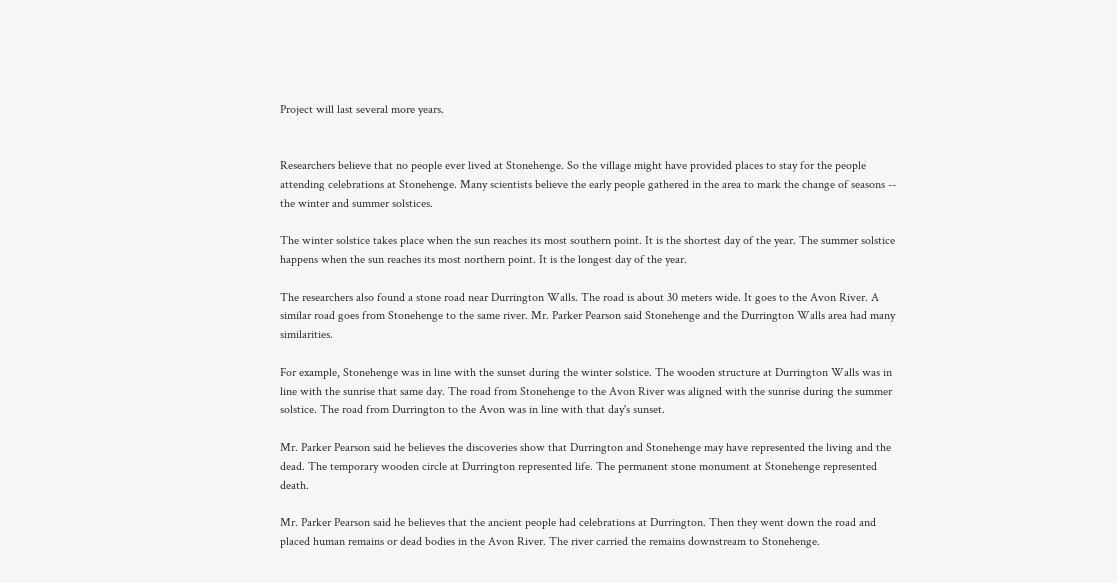Project will last several more years.


Researchers believe that no people ever lived at Stonehenge. So the village might have provided places to stay for the people attending celebrations at Stonehenge. Many scientists believe the early people gathered in the area to mark the change of seasons -- the winter and summer solstices.

The winter solstice takes place when the sun reaches its most southern point. It is the shortest day of the year. The summer solstice happens when the sun reaches its most northern point. It is the longest day of the year.

The researchers also found a stone road near Durrington Walls. The road is about 30 meters wide. It goes to the Avon River. A similar road goes from Stonehenge to the same river. Mr. Parker Pearson said Stonehenge and the Durrington Walls area had many similarities.

For example, Stonehenge was in line with the sunset during the winter solstice. The wooden structure at Durrington Walls was in line with the sunrise that same day. The road from Stonehenge to the Avon River was aligned with the sunrise during the summer solstice. The road from Durrington to the Avon was in line with that day's sunset.

Mr. Parker Pearson said he believes the discoveries show that Durrington and Stonehenge may have represented the living and the dead. The temporary wooden circle at Durrington represented life. The permanent stone monument at Stonehenge represented death.

Mr. Parker Pearson said he believes that the ancient people had celebrations at Durrington. Then they went down the road and placed human remains or dead bodies in the Avon River. The river carried the remains downstream to Stonehenge.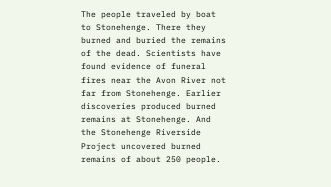The people traveled by boat to Stonehenge. There they burned and buried the remains of the dead. Scientists have found evidence of funeral fires near the Avon River not far from Stonehenge. Earlier discoveries produced burned remains at Stonehenge. And the Stonehenge Riverside Project uncovered burned remains of about 250 people.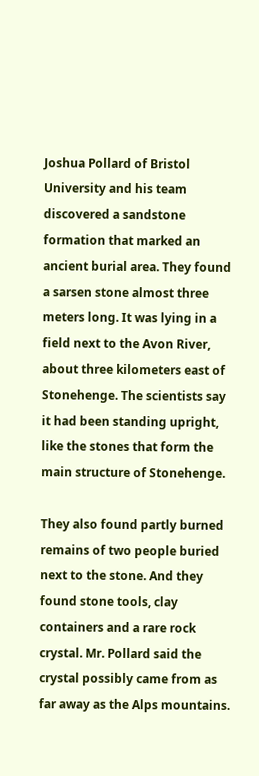Joshua Pollard of Bristol University and his team discovered a sandstone formation that marked an ancient burial area. They found a sarsen stone almost three meters long. It was lying in a field next to the Avon River, about three kilometers east of Stonehenge. The scientists say it had been standing upright, like the stones that form the main structure of Stonehenge.

They also found partly burned remains of two people buried next to the stone. And they found stone tools, clay containers and a rare rock crystal. Mr. Pollard said the crystal possibly came from as far away as the Alps mountains.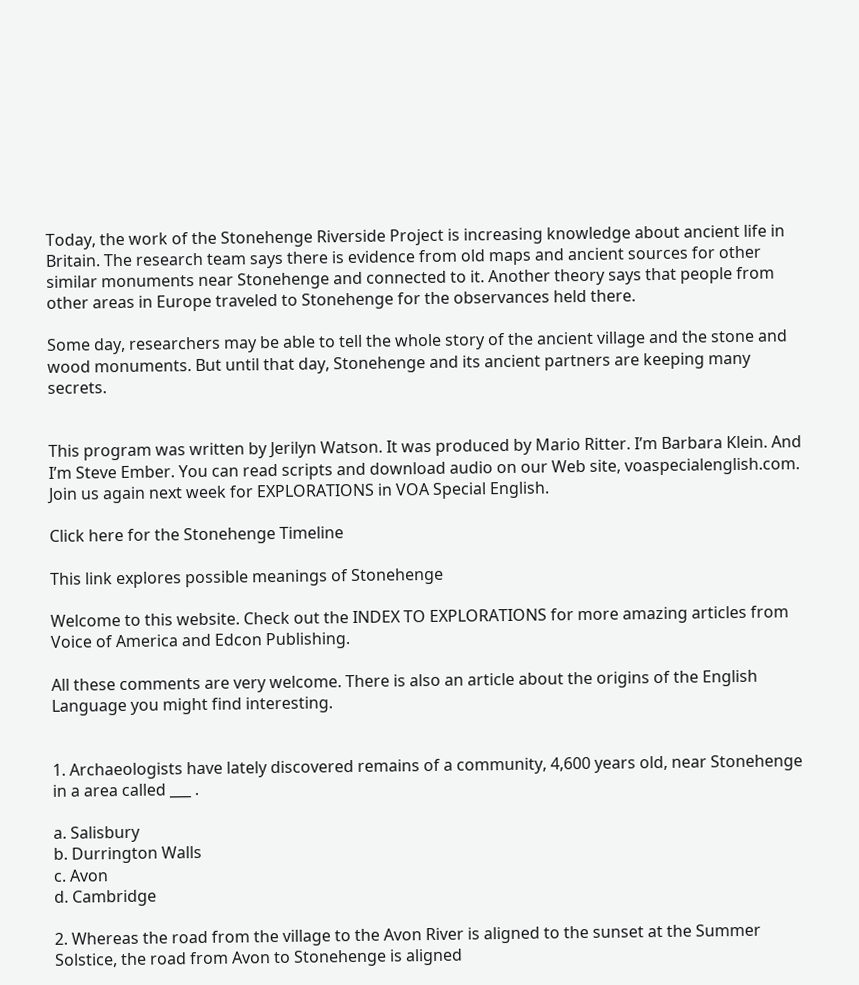Today, the work of the Stonehenge Riverside Project is increasing knowledge about ancient life in Britain. The research team says there is evidence from old maps and ancient sources for other similar monuments near Stonehenge and connected to it. Another theory says that people from other areas in Europe traveled to Stonehenge for the observances held there.

Some day, researchers may be able to tell the whole story of the ancient village and the stone and wood monuments. But until that day, Stonehenge and its ancient partners are keeping many secrets.


This program was written by Jerilyn Watson. It was produced by Mario Ritter. I’m Barbara Klein. And I’m Steve Ember. You can read scripts and download audio on our Web site, voaspecialenglish.com. Join us again next week for EXPLORATIONS in VOA Special English.

Click here for the Stonehenge Timeline

This link explores possible meanings of Stonehenge

Welcome to this website. Check out the INDEX TO EXPLORATIONS for more amazing articles from Voice of America and Edcon Publishing.

All these comments are very welcome. There is also an article about the origins of the English Language you might find interesting.


1. Archaeologists have lately discovered remains of a community, 4,600 years old, near Stonehenge in a area called ___ .

a. Salisbury
b. Durrington Walls
c. Avon
d. Cambridge

2. Whereas the road from the village to the Avon River is aligned to the sunset at the Summer Solstice, the road from Avon to Stonehenge is aligned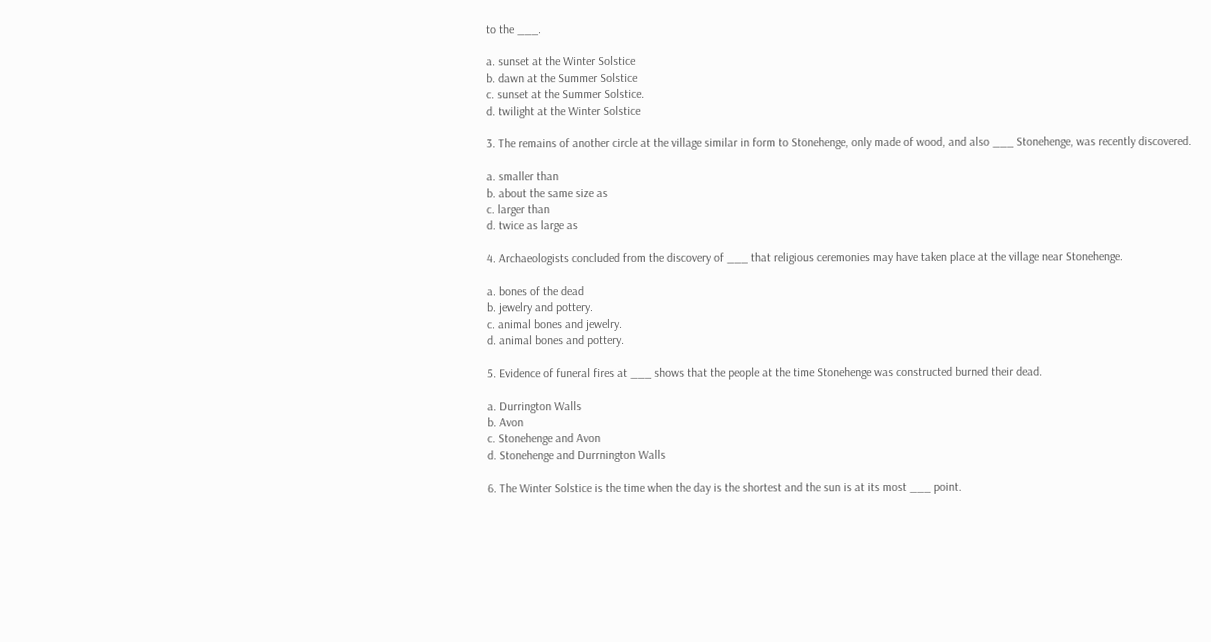to the ___.

a. sunset at the Winter Solstice
b. dawn at the Summer Solstice
c. sunset at the Summer Solstice.
d. twilight at the Winter Solstice

3. The remains of another circle at the village similar in form to Stonehenge, only made of wood, and also ___ Stonehenge, was recently discovered.

a. smaller than
b. about the same size as
c. larger than
d. twice as large as

4. Archaeologists concluded from the discovery of ___ that religious ceremonies may have taken place at the village near Stonehenge.

a. bones of the dead
b. jewelry and pottery.
c. animal bones and jewelry.
d. animal bones and pottery.

5. Evidence of funeral fires at ___ shows that the people at the time Stonehenge was constructed burned their dead.

a. Durrington Walls
b. Avon
c. Stonehenge and Avon
d. Stonehenge and Durrnington Walls

6. The Winter Solstice is the time when the day is the shortest and the sun is at its most ___ point.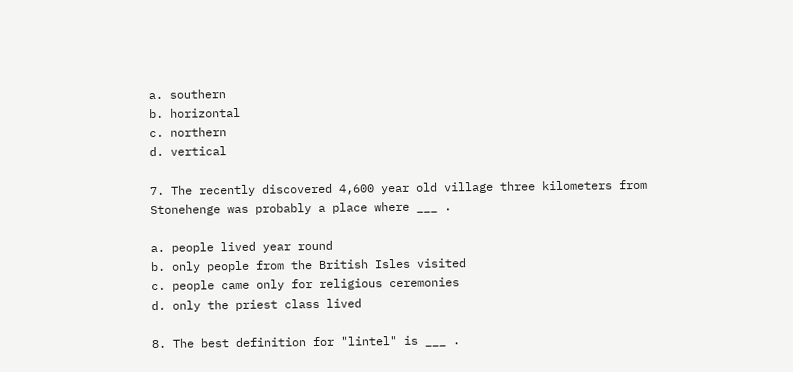a. southern
b. horizontal
c. northern
d. vertical

7. The recently discovered 4,600 year old village three kilometers from Stonehenge was probably a place where ___ .

a. people lived year round
b. only people from the British Isles visited
c. people came only for religious ceremonies
d. only the priest class lived

8. The best definition for "lintel" is ___ .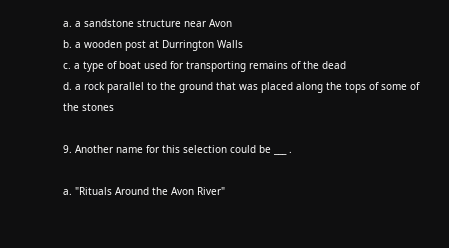a. a sandstone structure near Avon
b. a wooden post at Durrington Walls
c. a type of boat used for transporting remains of the dead
d. a rock parallel to the ground that was placed along the tops of some of the stones

9. Another name for this selection could be ___ .

a. "Rituals Around the Avon River"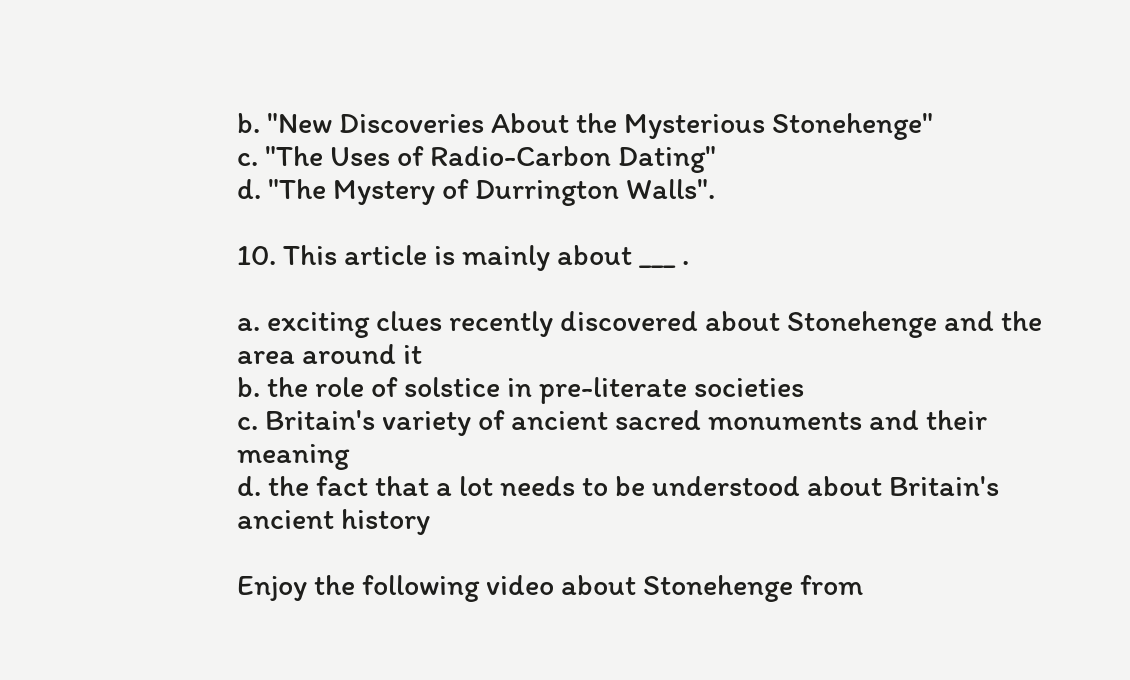b. "New Discoveries About the Mysterious Stonehenge"
c. "The Uses of Radio-Carbon Dating"
d. "The Mystery of Durrington Walls".

10. This article is mainly about ___ .

a. exciting clues recently discovered about Stonehenge and the area around it
b. the role of solstice in pre-literate societies
c. Britain's variety of ancient sacred monuments and their meaning
d. the fact that a lot needs to be understood about Britain's ancient history

Enjoy the following video about Stonehenge from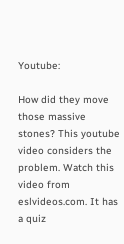Youtube:

How did they move those massive stones? This youtube video considers the problem. Watch this video from eslvideos.com. It has a quiz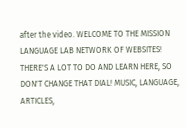after the video. WELCOME TO THE MISSION LANGUAGE LAB NETWORK OF WEBSITES! THERE'S A LOT TO DO AND LEARN HERE, SO DON'T CHANGE THAT DIAL! MUSIC, LANGUAGE, ARTICLES,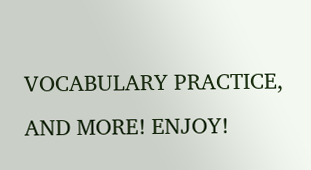VOCABULARY PRACTICE, AND MORE! ENJOY!